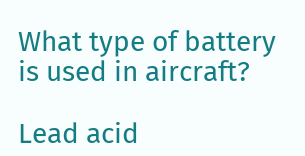What type of battery is used in aircraft?

Lead acid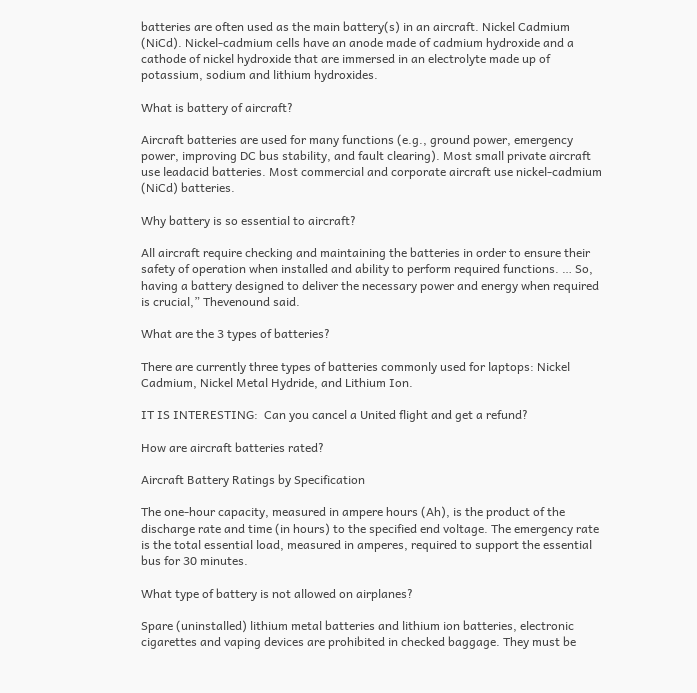batteries are often used as the main battery(s) in an aircraft. Nickel Cadmium (NiCd). Nickel-cadmium cells have an anode made of cadmium hydroxide and a cathode of nickel hydroxide that are immersed in an electrolyte made up of potassium, sodium and lithium hydroxides.

What is battery of aircraft?

Aircraft batteries are used for many functions (e.g., ground power, emergency power, improving DC bus stability, and fault clearing). Most small private aircraft use leadacid batteries. Most commercial and corporate aircraft use nickel-cadmium (NiCd) batteries.

Why battery is so essential to aircraft?

All aircraft require checking and maintaining the batteries in order to ensure their safety of operation when installed and ability to perform required functions. … So, having a battery designed to deliver the necessary power and energy when required is crucial,” Thevenound said.

What are the 3 types of batteries?

There are currently three types of batteries commonly used for laptops: Nickel Cadmium, Nickel Metal Hydride, and Lithium Ion.

IT IS INTERESTING:  Can you cancel a United flight and get a refund?

How are aircraft batteries rated?

Aircraft Battery Ratings by Specification

The one-hour capacity, measured in ampere hours (Ah), is the product of the discharge rate and time (in hours) to the specified end voltage. The emergency rate is the total essential load, measured in amperes, required to support the essential bus for 30 minutes.

What type of battery is not allowed on airplanes?

Spare (uninstalled) lithium metal batteries and lithium ion batteries, electronic cigarettes and vaping devices are prohibited in checked baggage. They must be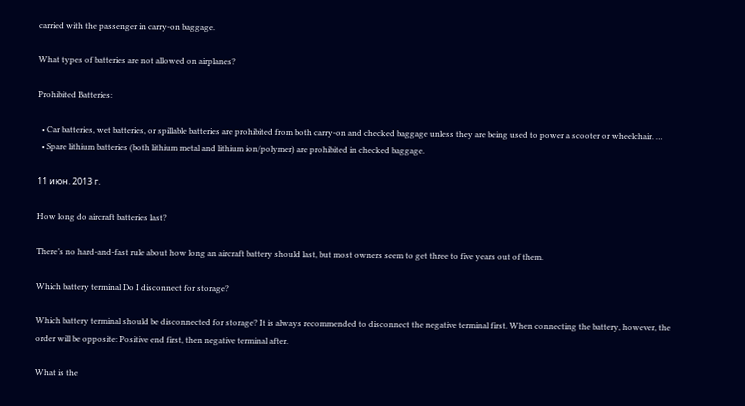carried with the passenger in carry-on baggage.

What types of batteries are not allowed on airplanes?

Prohibited Batteries:

  • Car batteries, wet batteries, or spillable batteries are prohibited from both carry-on and checked baggage unless they are being used to power a scooter or wheelchair. …
  • Spare lithium batteries (both lithium metal and lithium ion/polymer) are prohibited in checked baggage.

11 июн. 2013 г.

How long do aircraft batteries last?

There’s no hard-and-fast rule about how long an aircraft battery should last, but most owners seem to get three to five years out of them.

Which battery terminal Do I disconnect for storage?

Which battery terminal should be disconnected for storage? It is always recommended to disconnect the negative terminal first. When connecting the battery, however, the order will be opposite: Positive end first, then negative terminal after.

What is the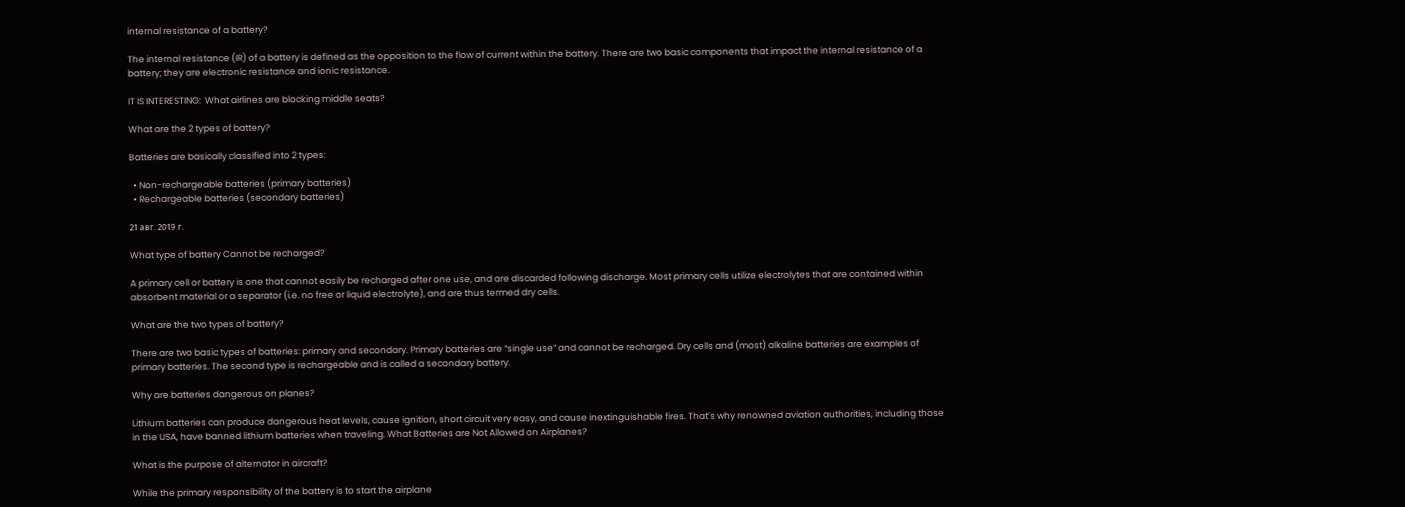internal resistance of a battery?

The internal resistance (IR) of a battery is defined as the opposition to the flow of current within the battery. There are two basic components that impact the internal resistance of a battery; they are electronic resistance and ionic resistance.

IT IS INTERESTING:  What airlines are blocking middle seats?

What are the 2 types of battery?

Batteries are basically classified into 2 types:

  • Non-rechargeable batteries (primary batteries)
  • Rechargeable batteries (secondary batteries)

21 авг. 2019 г.

What type of battery Cannot be recharged?

A primary cell or battery is one that cannot easily be recharged after one use, and are discarded following discharge. Most primary cells utilize electrolytes that are contained within absorbent material or a separator (i.e. no free or liquid electrolyte), and are thus termed dry cells.

What are the two types of battery?

There are two basic types of batteries: primary and secondary. Primary batteries are “single use” and cannot be recharged. Dry cells and (most) alkaline batteries are examples of primary batteries. The second type is rechargeable and is called a secondary battery.

Why are batteries dangerous on planes?

Lithium batteries can produce dangerous heat levels, cause ignition, short circuit very easy, and cause inextinguishable fires. That’s why renowned aviation authorities, including those in the USA, have banned lithium batteries when traveling. What Batteries are Not Allowed on Airplanes?

What is the purpose of alternator in aircraft?

While the primary responsibility of the battery is to start the airplane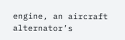engine, an aircraft alternator’s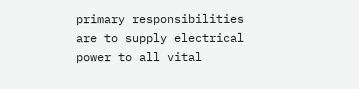primary responsibilities are to supply electrical power to all vital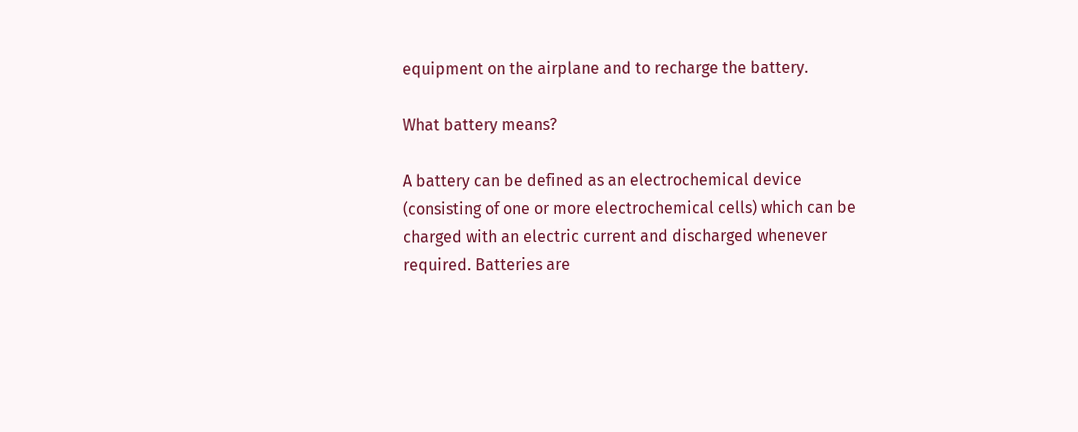equipment on the airplane and to recharge the battery.

What battery means?

A battery can be defined as an electrochemical device (consisting of one or more electrochemical cells) which can be charged with an electric current and discharged whenever required. Batteries are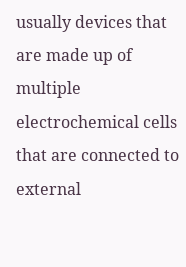usually devices that are made up of multiple electrochemical cells that are connected to external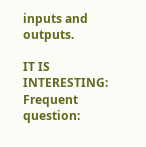inputs and outputs.

IT IS INTERESTING:  Frequent question: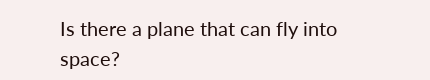Is there a plane that can fly into space?